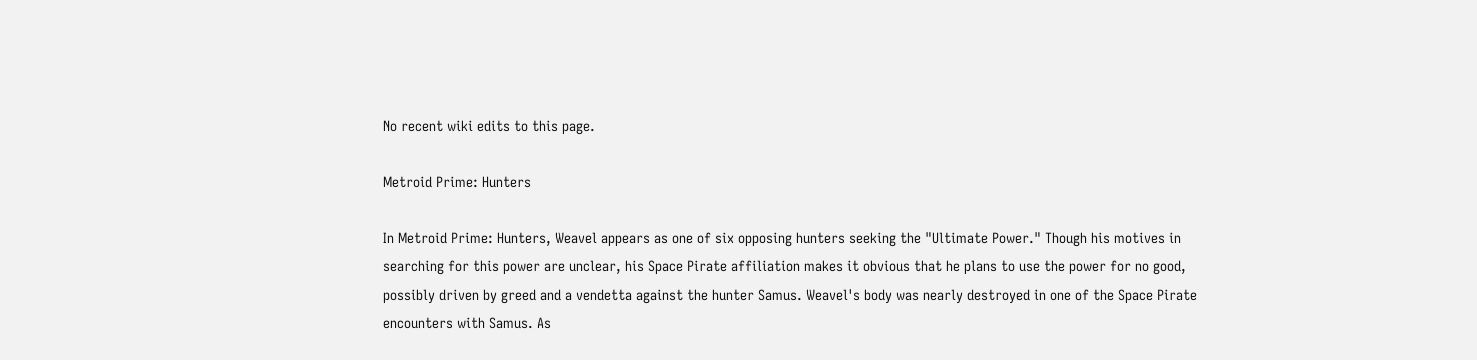No recent wiki edits to this page.

Metroid Prime: Hunters

In Metroid Prime: Hunters, Weavel appears as one of six opposing hunters seeking the "Ultimate Power." Though his motives in searching for this power are unclear, his Space Pirate affiliation makes it obvious that he plans to use the power for no good, possibly driven by greed and a vendetta against the hunter Samus. Weavel's body was nearly destroyed in one of the Space Pirate encounters with Samus. As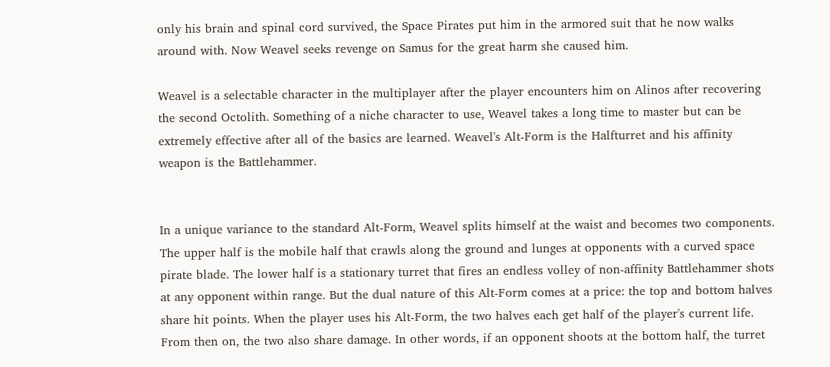only his brain and spinal cord survived, the Space Pirates put him in the armored suit that he now walks around with. Now Weavel seeks revenge on Samus for the great harm she caused him.

Weavel is a selectable character in the multiplayer after the player encounters him on Alinos after recovering the second Octolith. Something of a niche character to use, Weavel takes a long time to master but can be extremely effective after all of the basics are learned. Weavel's Alt-Form is the Halfturret and his affinity weapon is the Battlehammer.


In a unique variance to the standard Alt-Form, Weavel splits himself at the waist and becomes two components. The upper half is the mobile half that crawls along the ground and lunges at opponents with a curved space pirate blade. The lower half is a stationary turret that fires an endless volley of non-affinity Battlehammer shots at any opponent within range. But the dual nature of this Alt-Form comes at a price: the top and bottom halves share hit points. When the player uses his Alt-Form, the two halves each get half of the player's current life. From then on, the two also share damage. In other words, if an opponent shoots at the bottom half, the turret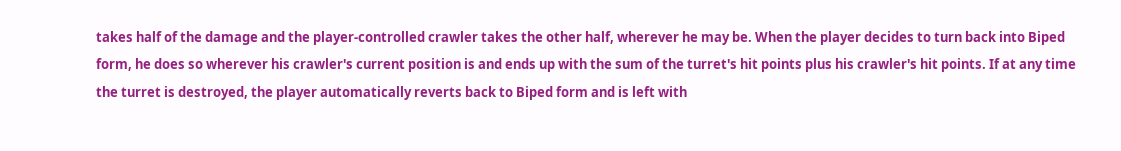takes half of the damage and the player-controlled crawler takes the other half, wherever he may be. When the player decides to turn back into Biped form, he does so wherever his crawler's current position is and ends up with the sum of the turret's hit points plus his crawler's hit points. If at any time the turret is destroyed, the player automatically reverts back to Biped form and is left with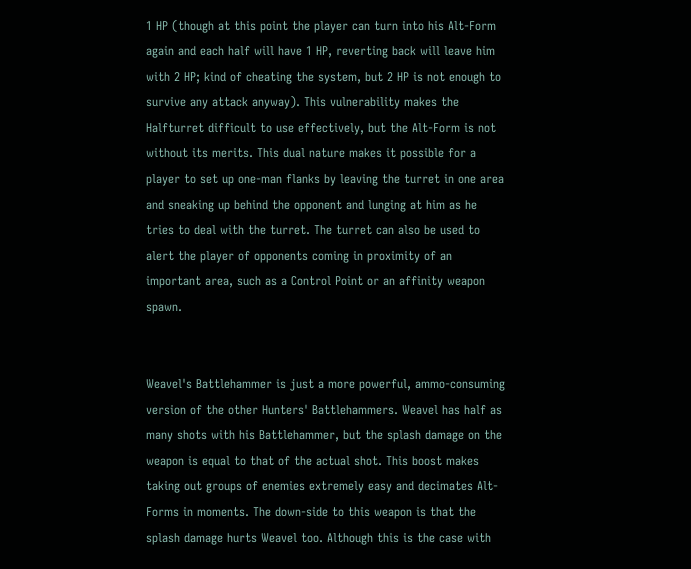1 HP (though at this point the player can turn into his Alt-Form again and each half will have 1 HP, reverting back will leave him with 2 HP; kind of cheating the system, but 2 HP is not enough to survive any attack anyway). This vulnerability makes the Halfturret difficult to use effectively, but the Alt-Form is not without its merits. This dual nature makes it possible for a player to set up one-man flanks by leaving the turret in one area and sneaking up behind the opponent and lunging at him as he tries to deal with the turret. The turret can also be used to alert the player of opponents coming in proximity of an important area, such as a Control Point or an affinity weapon spawn.


Weavel's Battlehammer is just a more powerful, ammo-consuming version of the other Hunters' Battlehammers. Weavel has half as many shots with his Battlehammer, but the splash damage on the weapon is equal to that of the actual shot. This boost makes taking out groups of enemies extremely easy and decimates Alt-Forms in moments. The down-side to this weapon is that the splash damage hurts Weavel too. Although this is the case with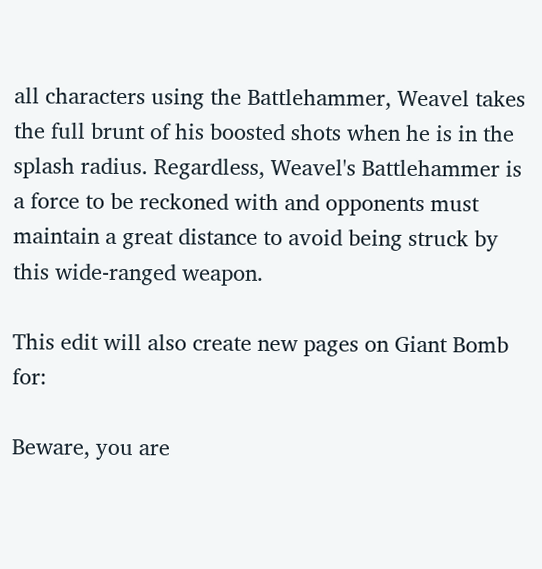all characters using the Battlehammer, Weavel takes the full brunt of his boosted shots when he is in the splash radius. Regardless, Weavel's Battlehammer is a force to be reckoned with and opponents must maintain a great distance to avoid being struck by this wide-ranged weapon.

This edit will also create new pages on Giant Bomb for:

Beware, you are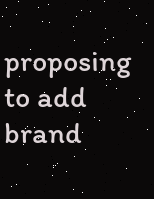proposing to add brand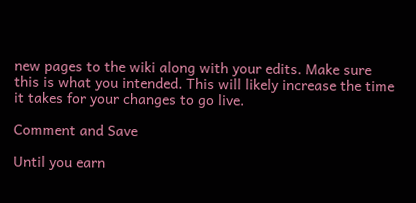new pages to the wiki along with your edits. Make sure this is what you intended. This will likely increase the time it takes for your changes to go live.

Comment and Save

Until you earn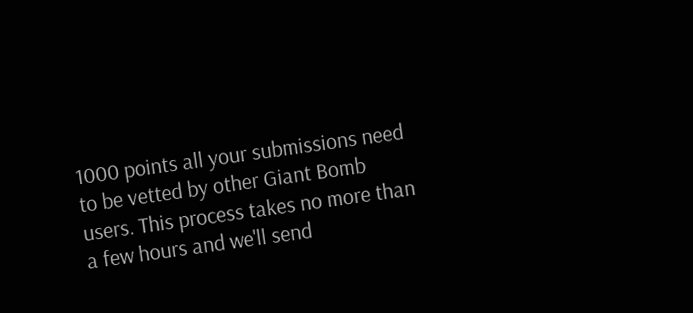1000 points all your submissions need to be vetted by other Giant Bomb users. This process takes no more than a few hours and we'll send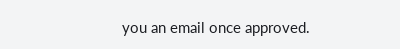you an email once approved.